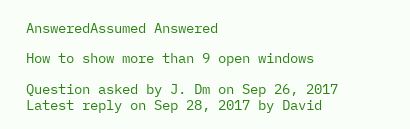AnsweredAssumed Answered

How to show more than 9 open windows

Question asked by J. Dm on Sep 26, 2017
Latest reply on Sep 28, 2017 by David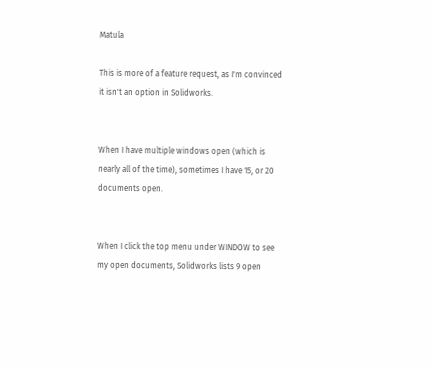Matula

This is more of a feature request, as I'm convinced it isn't an option in Solidworks.


When I have multiple windows open (which is nearly all of the time), sometimes I have 15, or 20 documents open.


When I click the top menu under WINDOW to see my open documents, Solidworks lists 9 open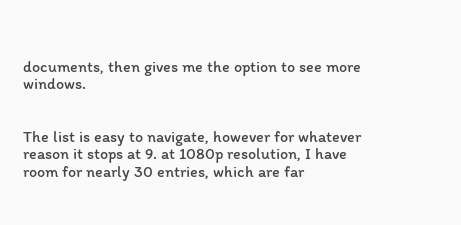documents, then gives me the option to see more windows.


The list is easy to navigate, however for whatever reason it stops at 9. at 1080p resolution, I have room for nearly 30 entries, which are far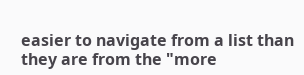easier to navigate from a list than they are from the "more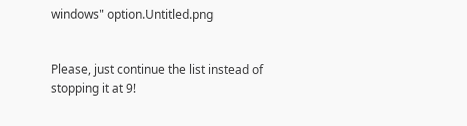windows" option.Untitled.png


Please, just continue the list instead of stopping it at 9!